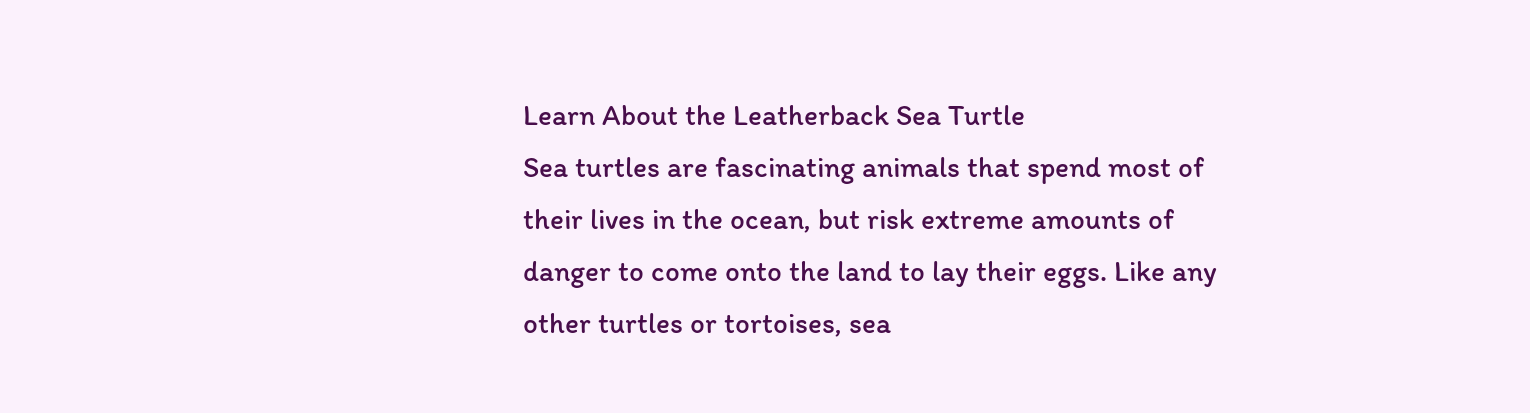Learn About the Leatherback Sea Turtle
Sea turtles are fascinating animals that spend most of their lives in the ocean, but risk extreme amounts of danger to come onto the land to lay their eggs. Like any other turtles or tortoises, sea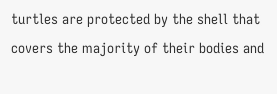turtles are protected by the shell that covers the majority of their bodies and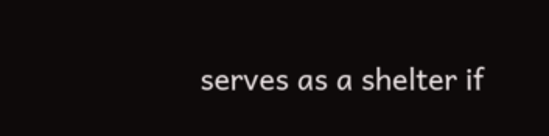serves as a shelter if